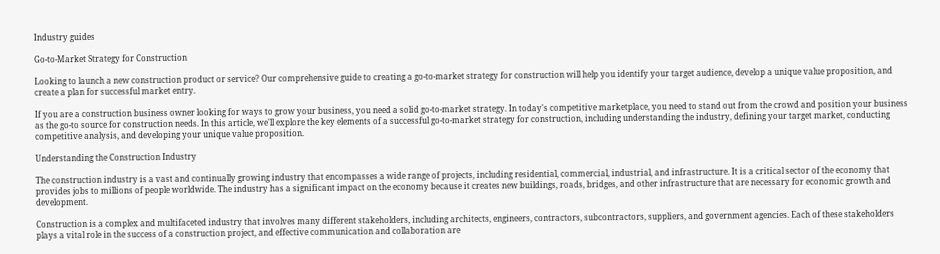Industry guides

Go-to-Market Strategy for Construction

Looking to launch a new construction product or service? Our comprehensive guide to creating a go-to-market strategy for construction will help you identify your target audience, develop a unique value proposition, and create a plan for successful market entry.

If you are a construction business owner looking for ways to grow your business, you need a solid go-to-market strategy. In today's competitive marketplace, you need to stand out from the crowd and position your business as the go-to source for construction needs. In this article, we'll explore the key elements of a successful go-to-market strategy for construction, including understanding the industry, defining your target market, conducting competitive analysis, and developing your unique value proposition.

Understanding the Construction Industry

The construction industry is a vast and continually growing industry that encompasses a wide range of projects, including residential, commercial, industrial, and infrastructure. It is a critical sector of the economy that provides jobs to millions of people worldwide. The industry has a significant impact on the economy because it creates new buildings, roads, bridges, and other infrastructure that are necessary for economic growth and development.

Construction is a complex and multifaceted industry that involves many different stakeholders, including architects, engineers, contractors, subcontractors, suppliers, and government agencies. Each of these stakeholders plays a vital role in the success of a construction project, and effective communication and collaboration are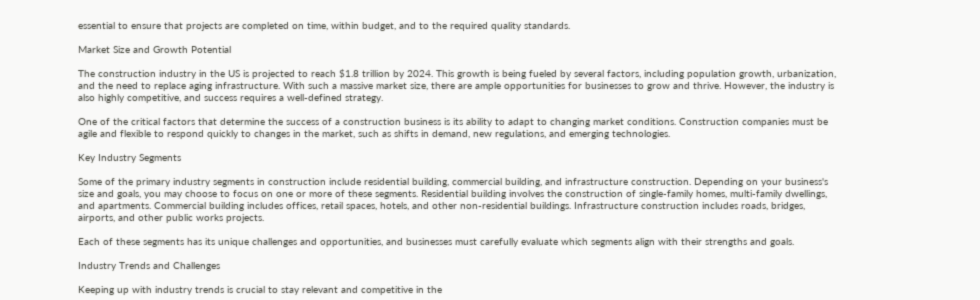essential to ensure that projects are completed on time, within budget, and to the required quality standards.

Market Size and Growth Potential

The construction industry in the US is projected to reach $1.8 trillion by 2024. This growth is being fueled by several factors, including population growth, urbanization, and the need to replace aging infrastructure. With such a massive market size, there are ample opportunities for businesses to grow and thrive. However, the industry is also highly competitive, and success requires a well-defined strategy.

One of the critical factors that determine the success of a construction business is its ability to adapt to changing market conditions. Construction companies must be agile and flexible to respond quickly to changes in the market, such as shifts in demand, new regulations, and emerging technologies.

Key Industry Segments

Some of the primary industry segments in construction include residential building, commercial building, and infrastructure construction. Depending on your business's size and goals, you may choose to focus on one or more of these segments. Residential building involves the construction of single-family homes, multi-family dwellings, and apartments. Commercial building includes offices, retail spaces, hotels, and other non-residential buildings. Infrastructure construction includes roads, bridges, airports, and other public works projects.

Each of these segments has its unique challenges and opportunities, and businesses must carefully evaluate which segments align with their strengths and goals.

Industry Trends and Challenges

Keeping up with industry trends is crucial to stay relevant and competitive in the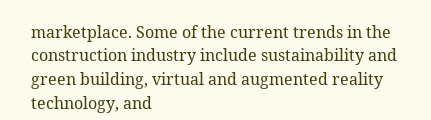marketplace. Some of the current trends in the construction industry include sustainability and green building, virtual and augmented reality technology, and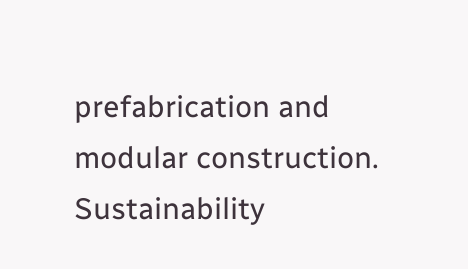prefabrication and modular construction. Sustainability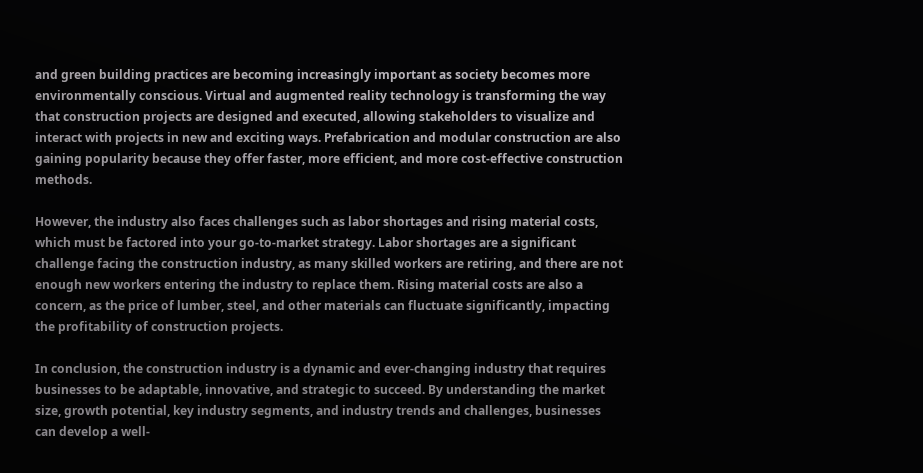and green building practices are becoming increasingly important as society becomes more environmentally conscious. Virtual and augmented reality technology is transforming the way that construction projects are designed and executed, allowing stakeholders to visualize and interact with projects in new and exciting ways. Prefabrication and modular construction are also gaining popularity because they offer faster, more efficient, and more cost-effective construction methods.

However, the industry also faces challenges such as labor shortages and rising material costs, which must be factored into your go-to-market strategy. Labor shortages are a significant challenge facing the construction industry, as many skilled workers are retiring, and there are not enough new workers entering the industry to replace them. Rising material costs are also a concern, as the price of lumber, steel, and other materials can fluctuate significantly, impacting the profitability of construction projects.

In conclusion, the construction industry is a dynamic and ever-changing industry that requires businesses to be adaptable, innovative, and strategic to succeed. By understanding the market size, growth potential, key industry segments, and industry trends and challenges, businesses can develop a well-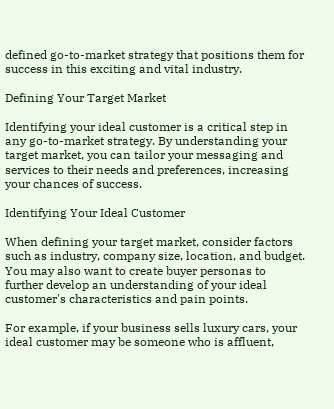defined go-to-market strategy that positions them for success in this exciting and vital industry.

Defining Your Target Market

Identifying your ideal customer is a critical step in any go-to-market strategy. By understanding your target market, you can tailor your messaging and services to their needs and preferences, increasing your chances of success.

Identifying Your Ideal Customer

When defining your target market, consider factors such as industry, company size, location, and budget. You may also want to create buyer personas to further develop an understanding of your ideal customer's characteristics and pain points.

For example, if your business sells luxury cars, your ideal customer may be someone who is affluent,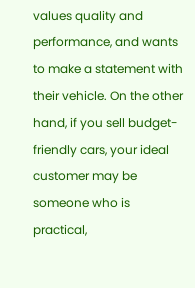values quality and performance, and wants to make a statement with their vehicle. On the other hand, if you sell budget-friendly cars, your ideal customer may be someone who is practical,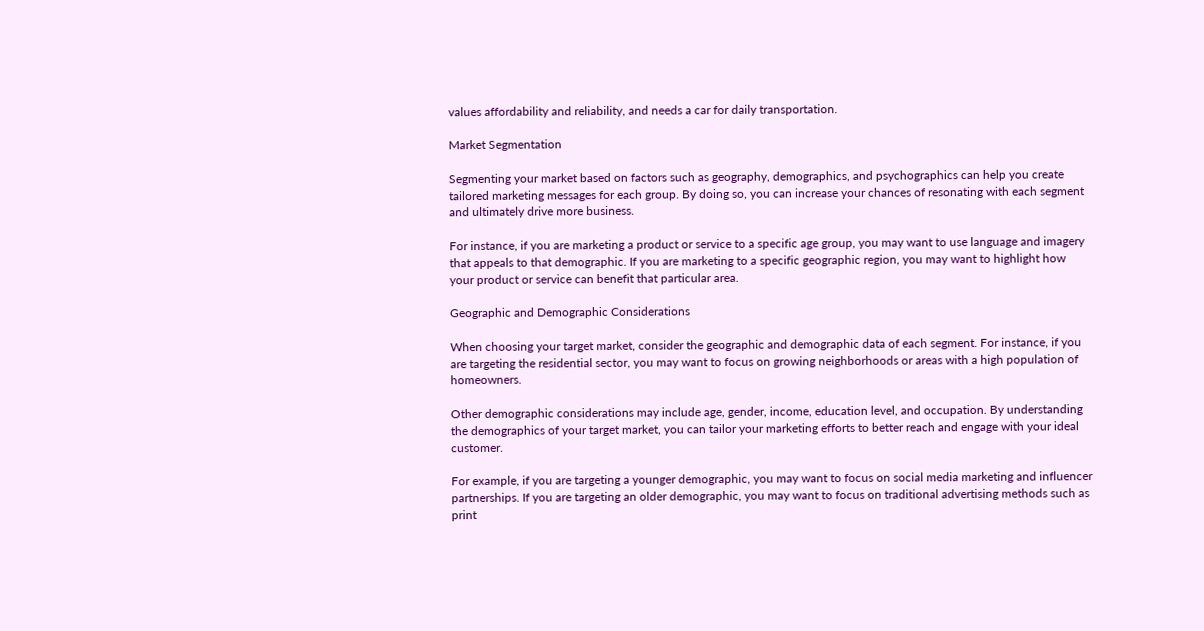values affordability and reliability, and needs a car for daily transportation.

Market Segmentation

Segmenting your market based on factors such as geography, demographics, and psychographics can help you create tailored marketing messages for each group. By doing so, you can increase your chances of resonating with each segment and ultimately drive more business.

For instance, if you are marketing a product or service to a specific age group, you may want to use language and imagery that appeals to that demographic. If you are marketing to a specific geographic region, you may want to highlight how your product or service can benefit that particular area.

Geographic and Demographic Considerations

When choosing your target market, consider the geographic and demographic data of each segment. For instance, if you are targeting the residential sector, you may want to focus on growing neighborhoods or areas with a high population of homeowners.

Other demographic considerations may include age, gender, income, education level, and occupation. By understanding the demographics of your target market, you can tailor your marketing efforts to better reach and engage with your ideal customer.

For example, if you are targeting a younger demographic, you may want to focus on social media marketing and influencer partnerships. If you are targeting an older demographic, you may want to focus on traditional advertising methods such as print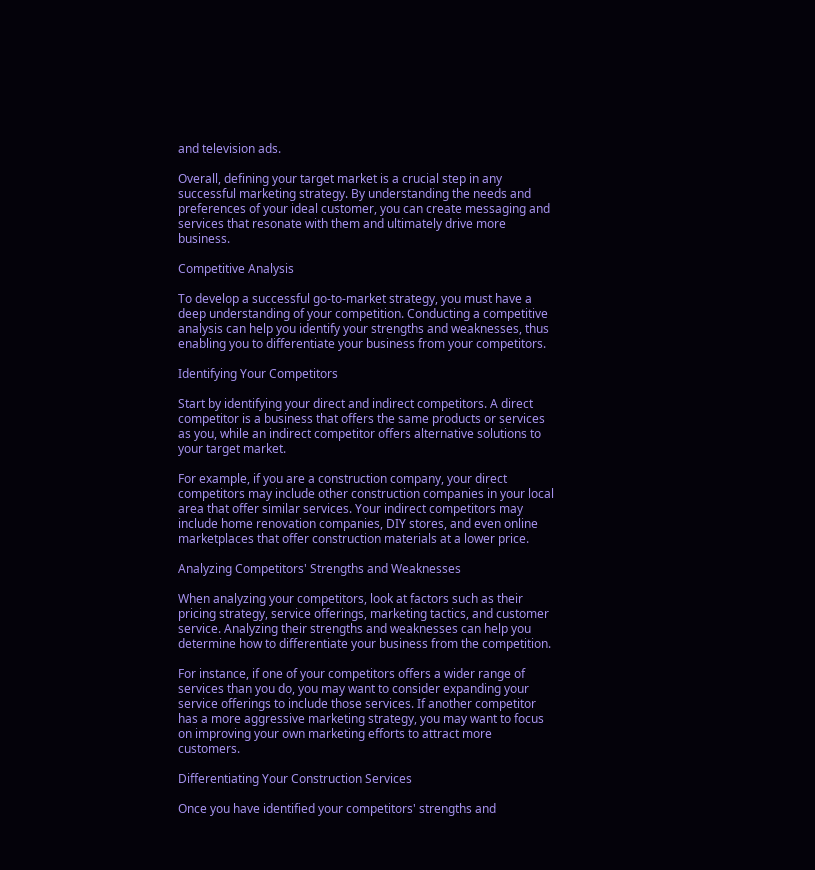and television ads.

Overall, defining your target market is a crucial step in any successful marketing strategy. By understanding the needs and preferences of your ideal customer, you can create messaging and services that resonate with them and ultimately drive more business.

Competitive Analysis

To develop a successful go-to-market strategy, you must have a deep understanding of your competition. Conducting a competitive analysis can help you identify your strengths and weaknesses, thus enabling you to differentiate your business from your competitors.

Identifying Your Competitors

Start by identifying your direct and indirect competitors. A direct competitor is a business that offers the same products or services as you, while an indirect competitor offers alternative solutions to your target market.

For example, if you are a construction company, your direct competitors may include other construction companies in your local area that offer similar services. Your indirect competitors may include home renovation companies, DIY stores, and even online marketplaces that offer construction materials at a lower price.

Analyzing Competitors' Strengths and Weaknesses

When analyzing your competitors, look at factors such as their pricing strategy, service offerings, marketing tactics, and customer service. Analyzing their strengths and weaknesses can help you determine how to differentiate your business from the competition.

For instance, if one of your competitors offers a wider range of services than you do, you may want to consider expanding your service offerings to include those services. If another competitor has a more aggressive marketing strategy, you may want to focus on improving your own marketing efforts to attract more customers.

Differentiating Your Construction Services

Once you have identified your competitors' strengths and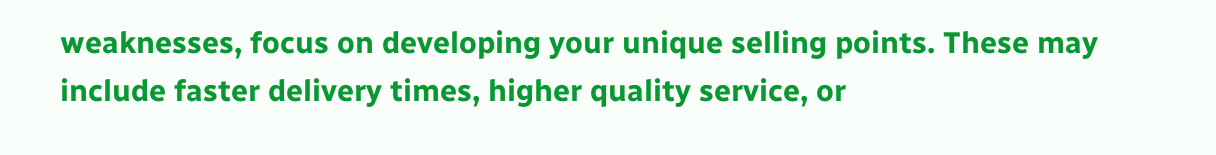weaknesses, focus on developing your unique selling points. These may include faster delivery times, higher quality service, or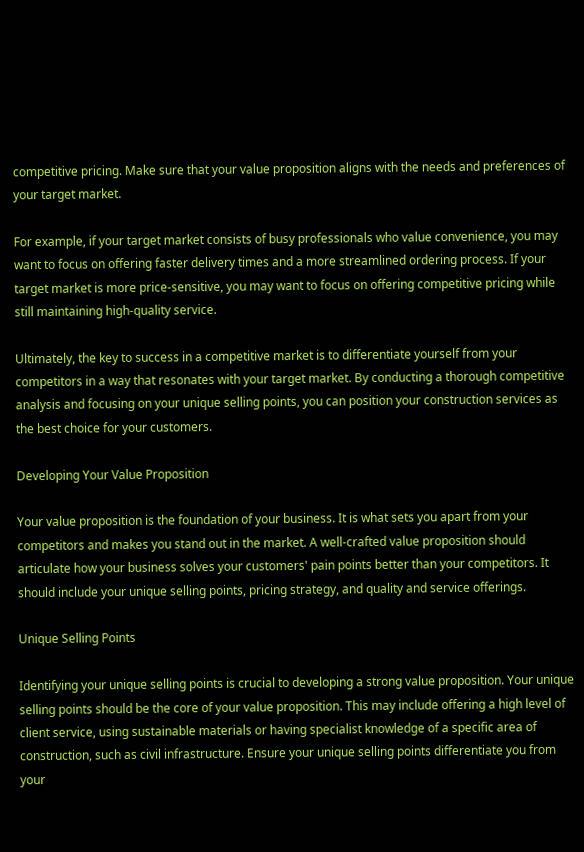competitive pricing. Make sure that your value proposition aligns with the needs and preferences of your target market.

For example, if your target market consists of busy professionals who value convenience, you may want to focus on offering faster delivery times and a more streamlined ordering process. If your target market is more price-sensitive, you may want to focus on offering competitive pricing while still maintaining high-quality service.

Ultimately, the key to success in a competitive market is to differentiate yourself from your competitors in a way that resonates with your target market. By conducting a thorough competitive analysis and focusing on your unique selling points, you can position your construction services as the best choice for your customers.

Developing Your Value Proposition

Your value proposition is the foundation of your business. It is what sets you apart from your competitors and makes you stand out in the market. A well-crafted value proposition should articulate how your business solves your customers' pain points better than your competitors. It should include your unique selling points, pricing strategy, and quality and service offerings.

Unique Selling Points

Identifying your unique selling points is crucial to developing a strong value proposition. Your unique selling points should be the core of your value proposition. This may include offering a high level of client service, using sustainable materials or having specialist knowledge of a specific area of construction, such as civil infrastructure. Ensure your unique selling points differentiate you from your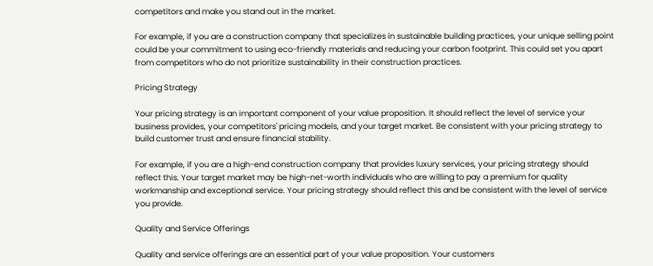competitors and make you stand out in the market.

For example, if you are a construction company that specializes in sustainable building practices, your unique selling point could be your commitment to using eco-friendly materials and reducing your carbon footprint. This could set you apart from competitors who do not prioritize sustainability in their construction practices.

Pricing Strategy

Your pricing strategy is an important component of your value proposition. It should reflect the level of service your business provides, your competitors' pricing models, and your target market. Be consistent with your pricing strategy to build customer trust and ensure financial stability.

For example, if you are a high-end construction company that provides luxury services, your pricing strategy should reflect this. Your target market may be high-net-worth individuals who are willing to pay a premium for quality workmanship and exceptional service. Your pricing strategy should reflect this and be consistent with the level of service you provide.

Quality and Service Offerings

Quality and service offerings are an essential part of your value proposition. Your customers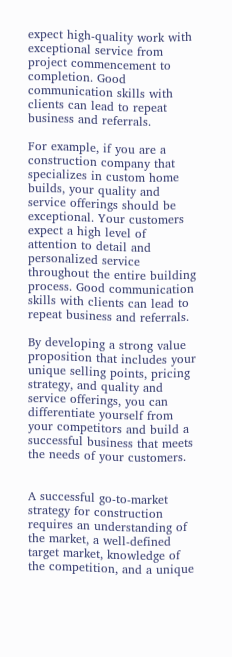expect high-quality work with exceptional service from project commencement to completion. Good communication skills with clients can lead to repeat business and referrals.

For example, if you are a construction company that specializes in custom home builds, your quality and service offerings should be exceptional. Your customers expect a high level of attention to detail and personalized service throughout the entire building process. Good communication skills with clients can lead to repeat business and referrals.

By developing a strong value proposition that includes your unique selling points, pricing strategy, and quality and service offerings, you can differentiate yourself from your competitors and build a successful business that meets the needs of your customers.


A successful go-to-market strategy for construction requires an understanding of the market, a well-defined target market, knowledge of the competition, and a unique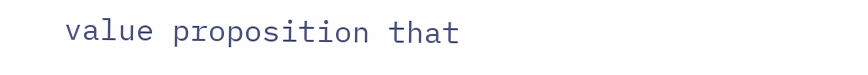value proposition that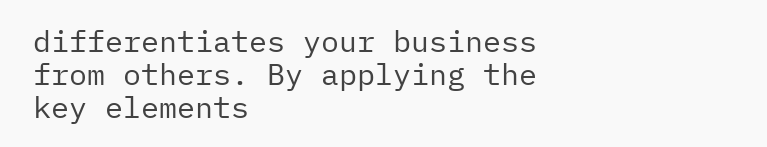differentiates your business from others. By applying the key elements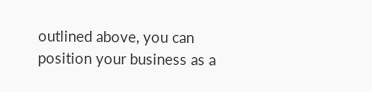outlined above, you can position your business as a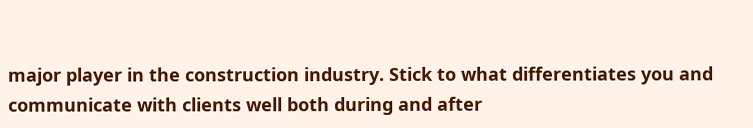major player in the construction industry. Stick to what differentiates you and communicate with clients well both during and after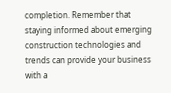completion. Remember that staying informed about emerging construction technologies and trends can provide your business with a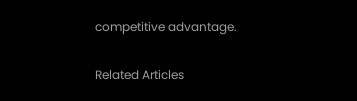competitive advantage.

Related Articles